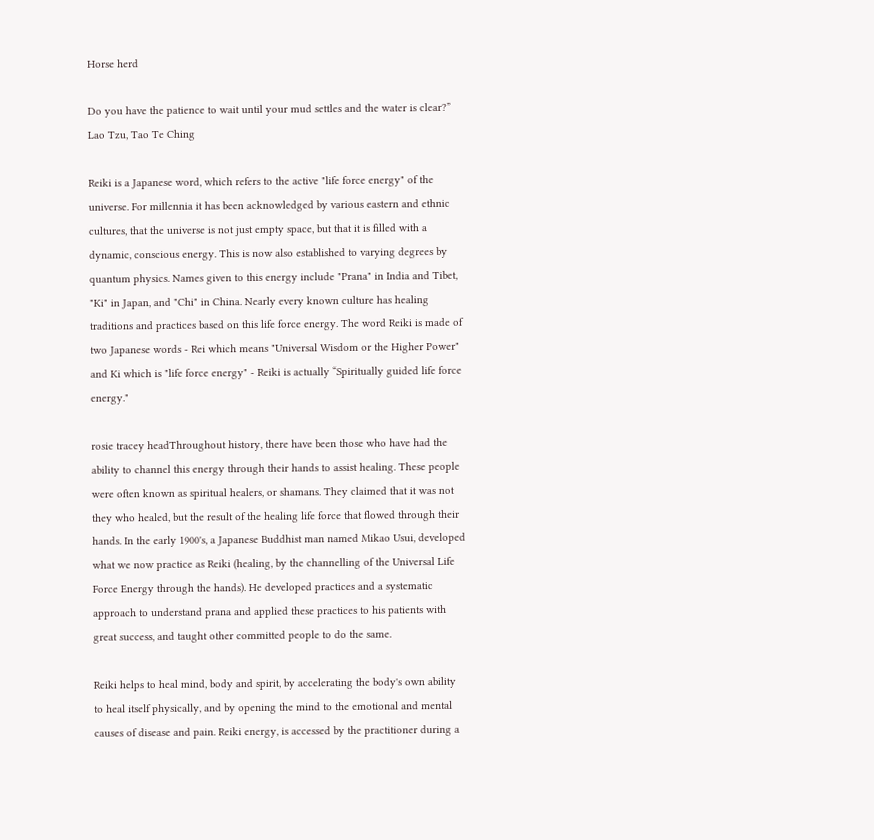Horse herd

Do you have the patience to wait until your mud settles and the water is clear?”  Lao Tzu, Tao Te Ching

Reiki is a Japanese word, which refers to the active "life force energy" of the universe. For millennia it has been acknowledged by various eastern and ethnic cultures, that the universe is not just empty space, but that it is filled with a dynamic, conscious energy. This is now also established to varying degrees by quantum physics. Names given to this energy include "Prana" in India and Tibet, "Ki" in Japan, and "Chi" in China. Nearly every known culture has healing traditions and practices based on this life force energy. The word Reiki is made of two Japanese words - Rei which means "Universal Wisdom or the Higher Power" and Ki which is "life force energy" - Reiki is actually “Spiritually guided life force energy."

rosie tracey headThroughout history, there have been those who have had the ability to channel this energy through their hands to assist healing. These people were often known as spiritual healers, or shamans. They claimed that it was not they who healed, but the result of the healing life force that flowed through their hands. In the early 1900's, a Japanese Buddhist man named Mikao Usui, developed what we now practice as Reiki (healing, by the channelling of the Universal Life Force Energy through the hands). He developed practices and a systematic approach to understand prana and applied these practices to his patients with great success, and taught other committed people to do the same.

Reiki helps to heal mind, body and spirit, by accelerating the body's own ability to heal itself physically, and by opening the mind to the emotional and mental causes of disease and pain. Reiki energy, is accessed by the practitioner during a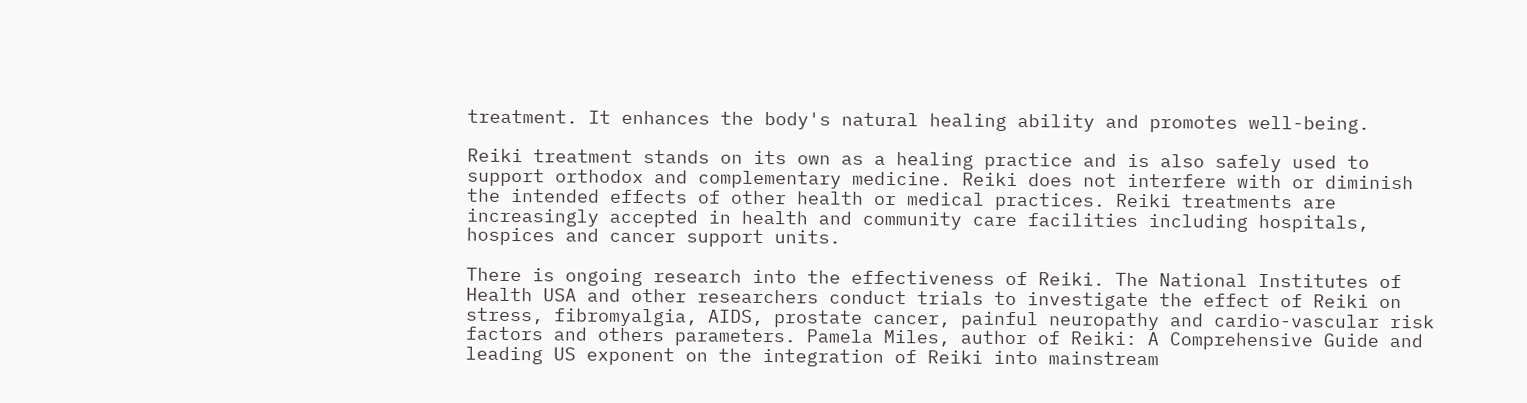treatment. It enhances the body's natural healing ability and promotes well-being.

Reiki treatment stands on its own as a healing practice and is also safely used to support orthodox and complementary medicine. Reiki does not interfere with or diminish the intended effects of other health or medical practices. Reiki treatments are increasingly accepted in health and community care facilities including hospitals, hospices and cancer support units.

There is ongoing research into the effectiveness of Reiki. The National Institutes of Health USA and other researchers conduct trials to investigate the effect of Reiki on stress, fibromyalgia, AIDS, prostate cancer, painful neuropathy and cardio-vascular risk factors and others parameters. Pamela Miles, author of Reiki: A Comprehensive Guide and leading US exponent on the integration of Reiki into mainstream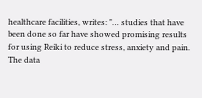healthcare facilities, writes: "… studies that have been done so far have showed promising results for using Reiki to reduce stress, anxiety and pain. The data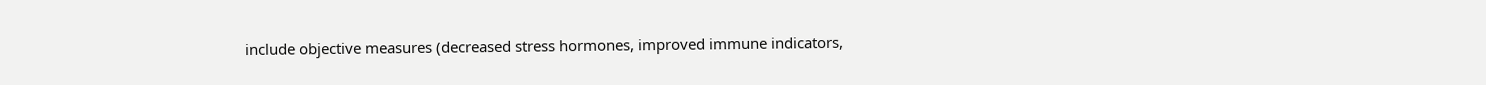include objective measures (decreased stress hormones, improved immune indicators,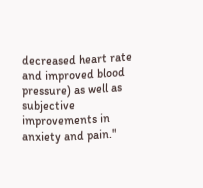decreased heart rate and improved blood pressure) as well as subjective improvements in anxiety and pain."